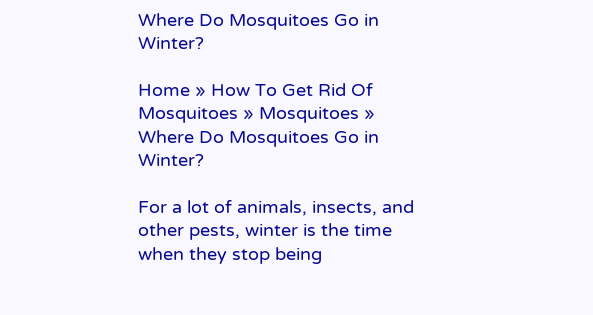Where Do Mosquitoes Go in Winter?

Home » How To Get Rid Of Mosquitoes » Mosquitoes » Where Do Mosquitoes Go in Winter?

For a lot of animals, insects, and other pests, winter is the time when they stop being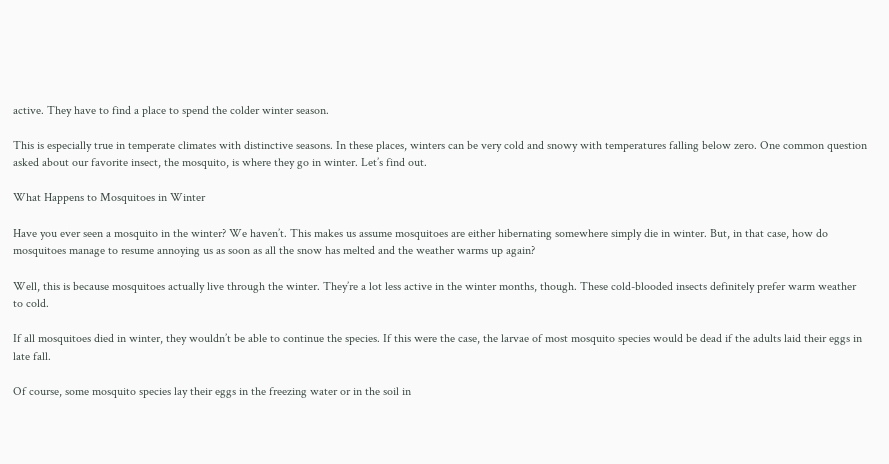active. They have to find a place to spend the colder winter season.

This is especially true in temperate climates with distinctive seasons. In these places, winters can be very cold and snowy with temperatures falling below zero. One common question asked about our favorite insect, the mosquito, is where they go in winter. Let’s find out.

What Happens to Mosquitoes in Winter

Have you ever seen a mosquito in the winter? We haven’t. This makes us assume mosquitoes are either hibernating somewhere simply die in winter. But, in that case, how do mosquitoes manage to resume annoying us as soon as all the snow has melted and the weather warms up again?

Well, this is because mosquitoes actually live through the winter. They’re a lot less active in the winter months, though. These cold-blooded insects definitely prefer warm weather to cold.

If all mosquitoes died in winter, they wouldn’t be able to continue the species. If this were the case, the larvae of most mosquito species would be dead if the adults laid their eggs in late fall.

Of course, some mosquito species lay their eggs in the freezing water or in the soil in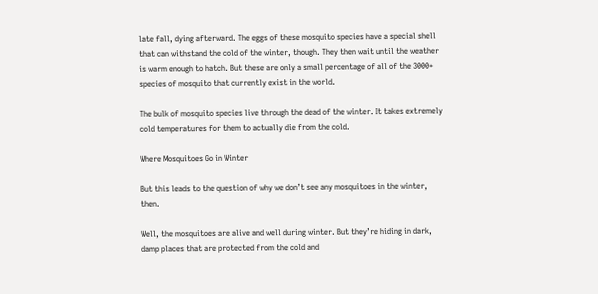late fall, dying afterward. The eggs of these mosquito species have a special shell that can withstand the cold of the winter, though. They then wait until the weather is warm enough to hatch. But these are only a small percentage of all of the 3000+ species of mosquito that currently exist in the world.

The bulk of mosquito species live through the dead of the winter. It takes extremely cold temperatures for them to actually die from the cold.

Where Mosquitoes Go in Winter

But this leads to the question of why we don’t see any mosquitoes in the winter, then.

Well, the mosquitoes are alive and well during winter. But they’re hiding in dark, damp places that are protected from the cold and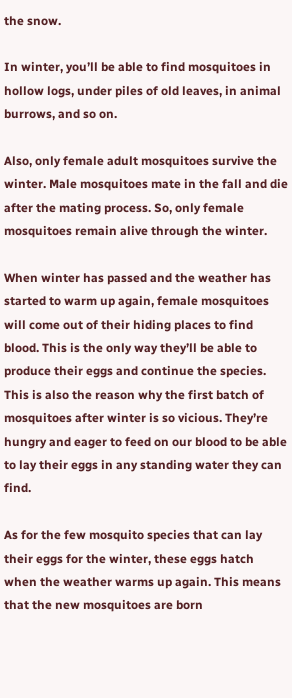the snow.

In winter, you’ll be able to find mosquitoes in hollow logs, under piles of old leaves, in animal burrows, and so on.

Also, only female adult mosquitoes survive the winter. Male mosquitoes mate in the fall and die after the mating process. So, only female mosquitoes remain alive through the winter.

When winter has passed and the weather has started to warm up again, female mosquitoes will come out of their hiding places to find blood. This is the only way they’ll be able to produce their eggs and continue the species. This is also the reason why the first batch of mosquitoes after winter is so vicious. They’re hungry and eager to feed on our blood to be able to lay their eggs in any standing water they can find.

As for the few mosquito species that can lay their eggs for the winter, these eggs hatch when the weather warms up again. This means that the new mosquitoes are born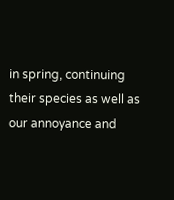in spring, continuing their species as well as our annoyance and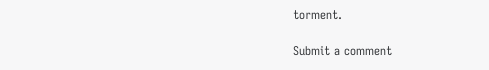torment.

Submit a comment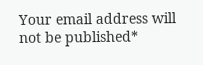Your email address will not be published*